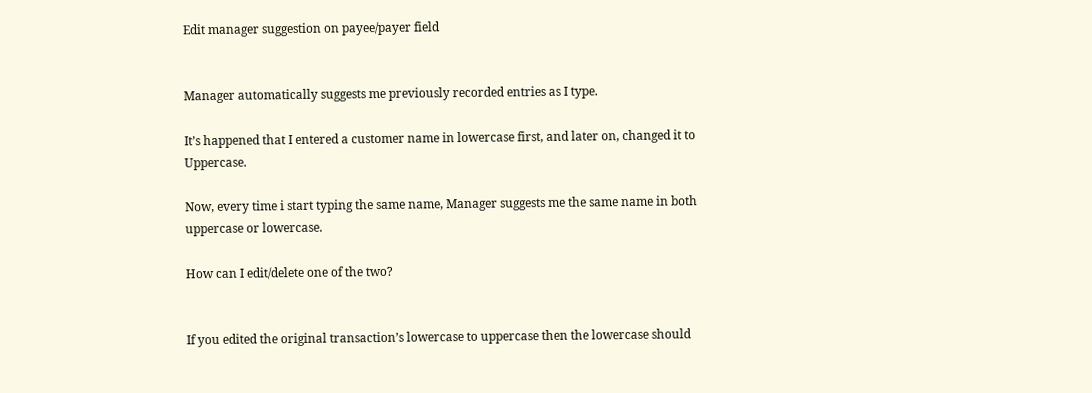Edit manager suggestion on payee/payer field


Manager automatically suggests me previously recorded entries as I type.

It’s happened that I entered a customer name in lowercase first, and later on, changed it to Uppercase.

Now, every time i start typing the same name, Manager suggests me the same name in both uppercase or lowercase.

How can I edit/delete one of the two?


If you edited the original transaction’s lowercase to uppercase then the lowercase should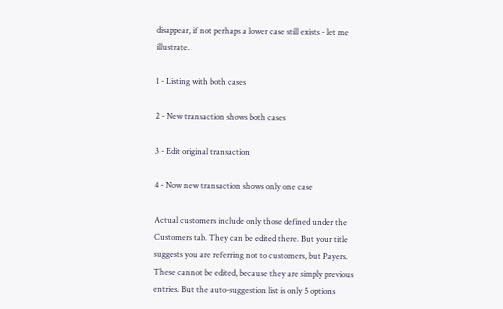disappear, if not perhaps a lower case still exists - let me illustrate.

1 - Listing with both cases

2 - New transaction shows both cases

3 - Edit original transaction

4 - Now new transaction shows only one case

Actual customers include only those defined under the Customers tab. They can be edited there. But your title suggests you are referring not to customers, but Payers. These cannot be edited, because they are simply previous entries. But the auto-suggestion list is only 5 options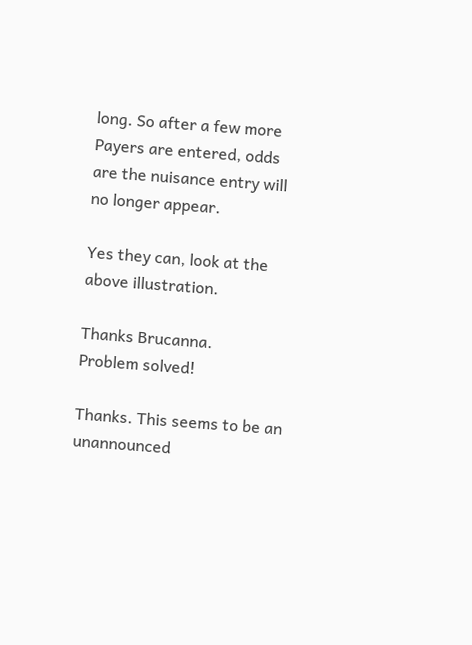long. So after a few more Payers are entered, odds are the nuisance entry will no longer appear.

Yes they can, look at the above illustration.

Thanks Brucanna.
Problem solved!

Thanks. This seems to be an unannounced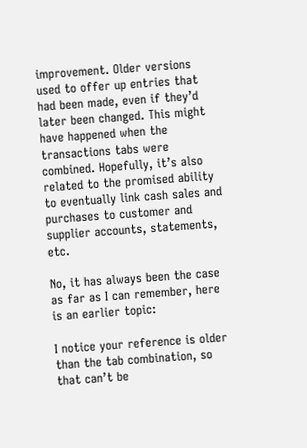improvement. Older versions used to offer up entries that had been made, even if they’d later been changed. This might have happened when the transactions tabs were combined. Hopefully, it’s also related to the promised ability to eventually link cash sales and purchases to customer and supplier accounts, statements, etc.

No, it has always been the case as far as I can remember, here is an earlier topic:

I notice your reference is older than the tab combination, so that can’t be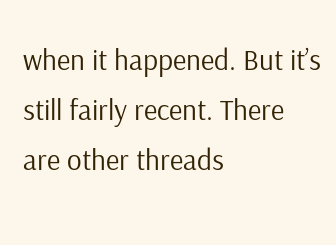when it happened. But it’s still fairly recent. There are other threads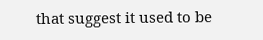that suggest it used to be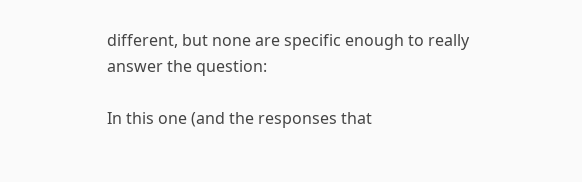different, but none are specific enough to really answer the question:

In this one (and the responses that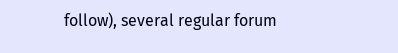follow), several regular forum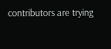contributors are trying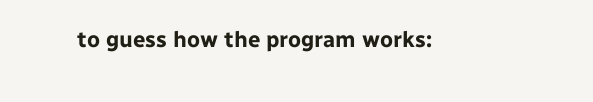to guess how the program works: